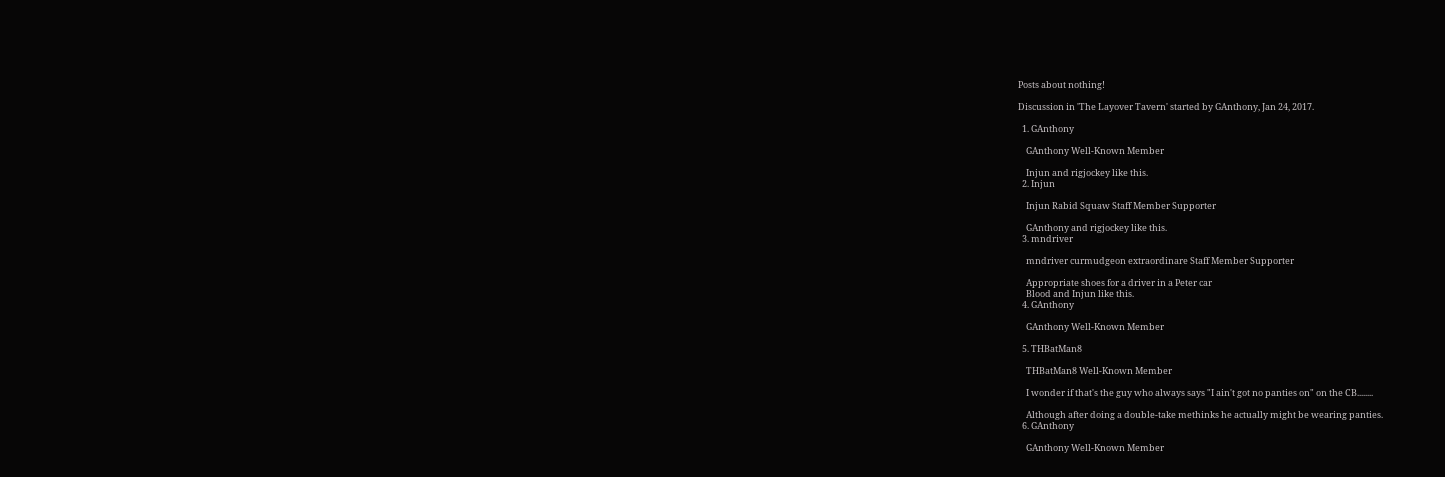Posts about nothing!

Discussion in 'The Layover Tavern' started by GAnthony, Jan 24, 2017.

  1. GAnthony

    GAnthony Well-Known Member

    Injun and rigjockey like this.
  2. Injun

    Injun Rabid Squaw Staff Member Supporter

    GAnthony and rigjockey like this.
  3. mndriver

    mndriver curmudgeon extraordinare Staff Member Supporter

    Appropriate shoes for a driver in a Peter car
    Blood and Injun like this.
  4. GAnthony

    GAnthony Well-Known Member

  5. THBatMan8

    THBatMan8 Well-Known Member

    I wonder if that's the guy who always says "I ain't got no panties on" on the CB........

    Although after doing a double-take methinks he actually might be wearing panties.
  6. GAnthony

    GAnthony Well-Known Member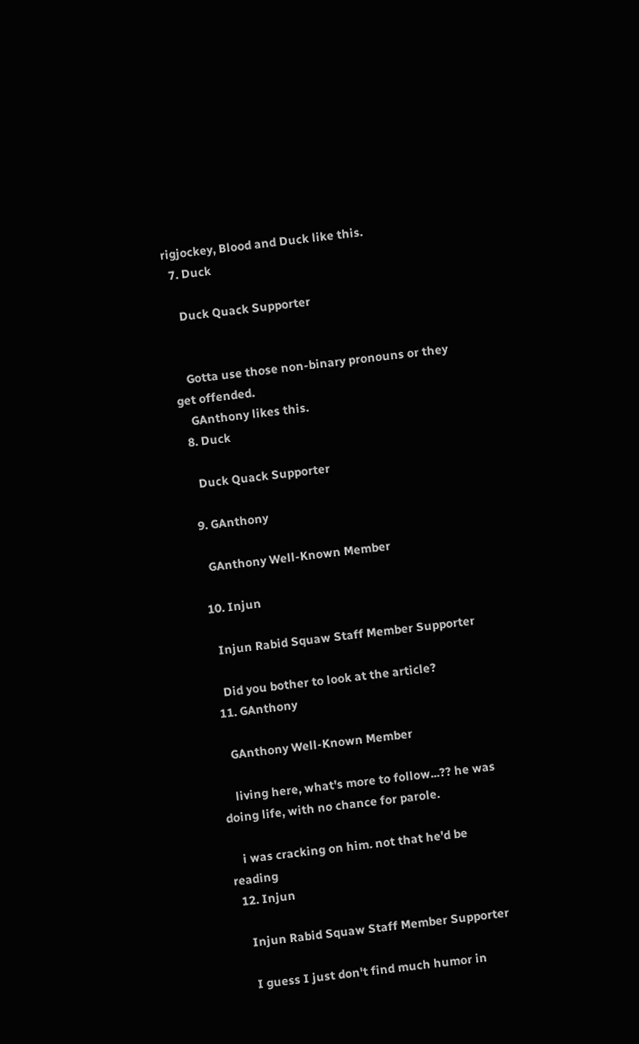rigjockey, Blood and Duck like this.
  7. Duck

    Duck Quack Supporter


    Gotta use those non-binary pronouns or they get offended.
    GAnthony likes this.
  8. Duck

    Duck Quack Supporter

  9. GAnthony

    GAnthony Well-Known Member

  10. Injun

    Injun Rabid Squaw Staff Member Supporter

    Did you bother to look at the article?
  11. GAnthony

    GAnthony Well-Known Member

    living here, what's more to follow...?? he was doing life, with no chance for parole.

    i was cracking on him. not that he'd be reading
  12. Injun

    Injun Rabid Squaw Staff Member Supporter

    I guess I just don't find much humor in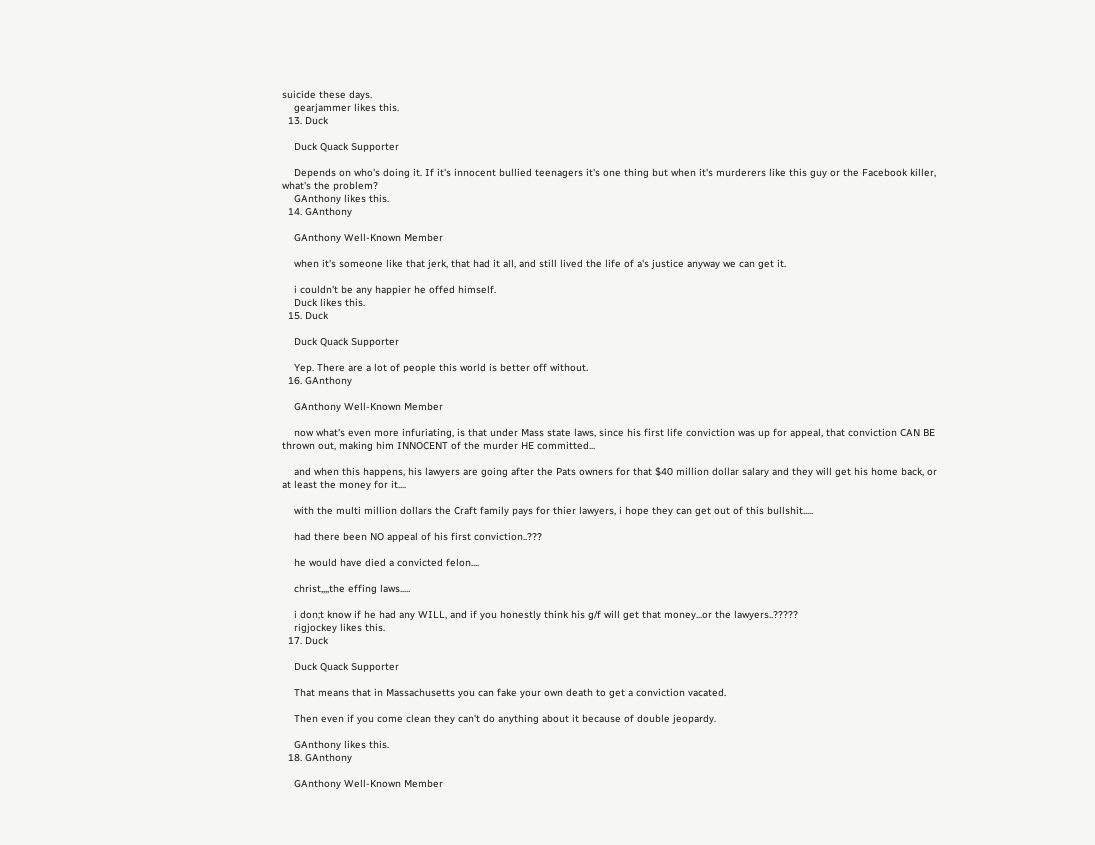suicide these days.
    gearjammer likes this.
  13. Duck

    Duck Quack Supporter

    Depends on who's doing it. If it's innocent bullied teenagers it's one thing but when it's murderers like this guy or the Facebook killer, what's the problem?
    GAnthony likes this.
  14. GAnthony

    GAnthony Well-Known Member

    when it's someone like that jerk, that had it all, and still lived the life of a's justice anyway we can get it.

    i couldn't be any happier he offed himself.
    Duck likes this.
  15. Duck

    Duck Quack Supporter

    Yep. There are a lot of people this world is better off without.
  16. GAnthony

    GAnthony Well-Known Member

    now what's even more infuriating, is that under Mass state laws, since his first life conviction was up for appeal, that conviction CAN BE thrown out, making him INNOCENT of the murder HE committed...

    and when this happens, his lawyers are going after the Pats owners for that $40 million dollar salary and they will get his home back, or at least the money for it....

    with the multi million dollars the Craft family pays for thier lawyers, i hope they can get out of this bullshit.....

    had there been NO appeal of his first conviction..???

    he would have died a convicted felon....

    christ,,,,the effing laws.....

    i don;t know if he had any WILL, and if you honestly think his g/f will get that money...or the lawyers..?????
    rigjockey likes this.
  17. Duck

    Duck Quack Supporter

    That means that in Massachusetts you can fake your own death to get a conviction vacated.

    Then even if you come clean they can't do anything about it because of double jeopardy.

    GAnthony likes this.
  18. GAnthony

    GAnthony Well-Known Member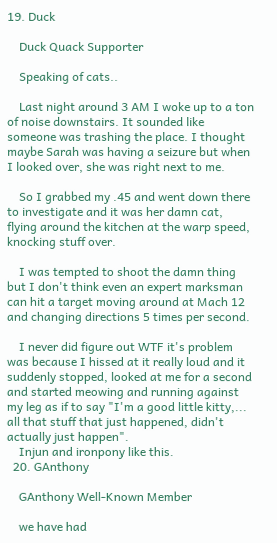19. Duck

    Duck Quack Supporter

    Speaking of cats..

    Last night around 3 AM I woke up to a ton of noise downstairs. It sounded like someone was trashing the place. I thought maybe Sarah was having a seizure but when I looked over, she was right next to me.

    So I grabbed my .45 and went down there to investigate and it was her damn cat, flying around the kitchen at the warp speed, knocking stuff over.

    I was tempted to shoot the damn thing but I don't think even an expert marksman can hit a target moving around at Mach 12 and changing directions 5 times per second.

    I never did figure out WTF it's problem was because I hissed at it really loud and it suddenly stopped, looked at me for a second and started meowing and running against my leg as if to say "I'm a good little kitty,... all that stuff that just happened, didn't actually just happen".
    Injun and ironpony like this.
  20. GAnthony

    GAnthony Well-Known Member

    we have had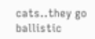cats..they go ballistic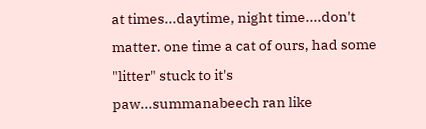at times...daytime, night time....don't matter. one time a cat of ours, had some "litter" stuck to it's paw...summanabeech ran like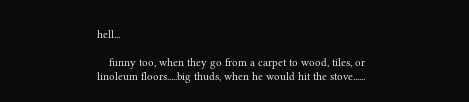hell...

    funny too, when they go from a carpet to wood, tiles, or linoleum floors.....big thuds, when he would hit the stove......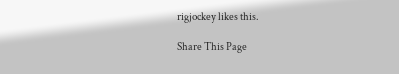rigjockey likes this.

Share This Page